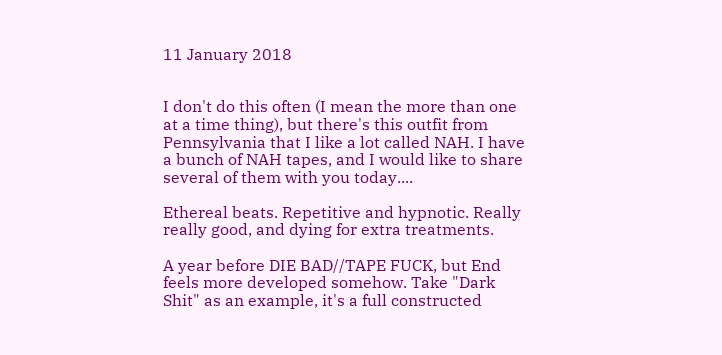11 January 2018


I don't do this often (I mean the more than one at a time thing), but there's this outfit from Pennsylvania that I like a lot called NAH. I have a bunch of NAH tapes, and I would like to share several of them with you today....

Ethereal beats. Repetitive and hypnotic. Really really good, and dying for extra treatments.

A year before DIE BAD//TAPE FUCK, but End feels more developed somehow. Take "Dark Shit" as an example, it's a full constructed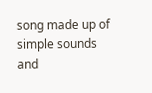song made up of simple sounds and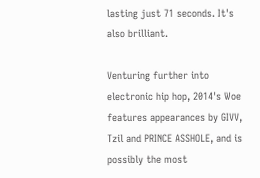lasting just 71 seconds. It's also brilliant.

Venturing further into electronic hip hop, 2014's Woe features appearances by GIVV, Tzil and PRINCE ASSHOLE, and is possibly the most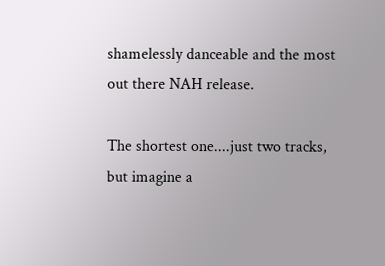shamelessly danceable and the most out there NAH release.

The shortest one....just two tracks, but imagine a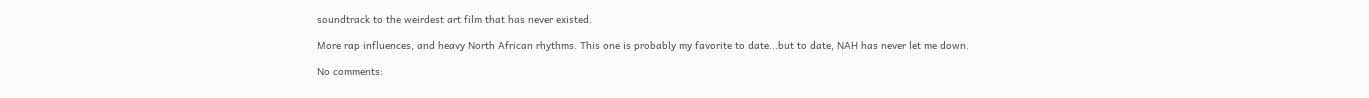soundtrack to the weirdest art film that has never existed.

More rap influences, and heavy North African rhythms. This one is probably my favorite to date...but to date, NAH has never let me down.

No comments: